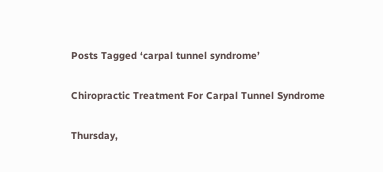Posts Tagged ‘carpal tunnel syndrome’

Chiropractic Treatment For Carpal Tunnel Syndrome

Thursday,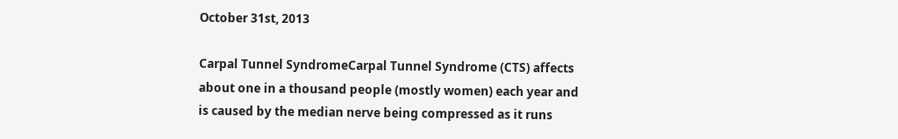October 31st, 2013

Carpal Tunnel SyndromeCarpal Tunnel Syndrome (CTS) affects about one in a thousand people (mostly women) each year and is caused by the median nerve being compressed as it runs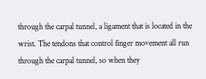through the carpal tunnel, a ligament that is located in the wrist. The tendons that control finger movement all run through the carpal tunnel, so when they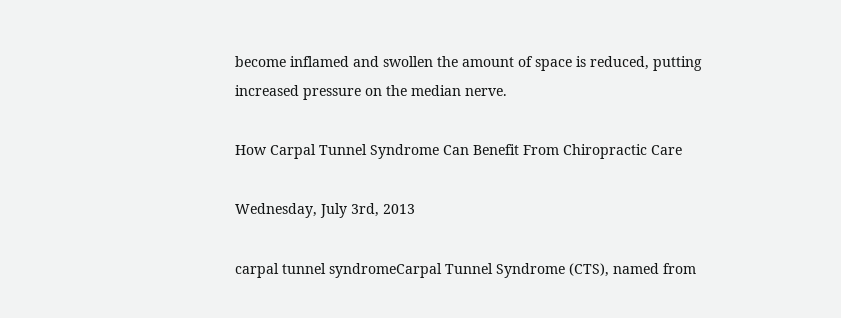become inflamed and swollen the amount of space is reduced, putting increased pressure on the median nerve.

How Carpal Tunnel Syndrome Can Benefit From Chiropractic Care

Wednesday, July 3rd, 2013

carpal tunnel syndromeCarpal Tunnel Syndrome (CTS), named from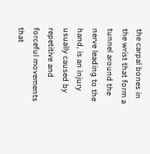the carpal bones in the wrist that form a tunnel around the nerve leading to the hand, is an injury usually caused by repetitive and forceful movements that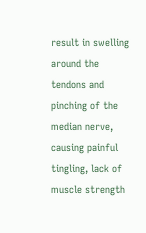result in swelling around the tendons and pinching of the median nerve, causing painful tingling, lack of muscle strength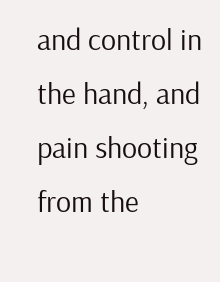and control in the hand, and pain shooting from the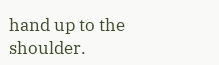hand up to the shoulder.